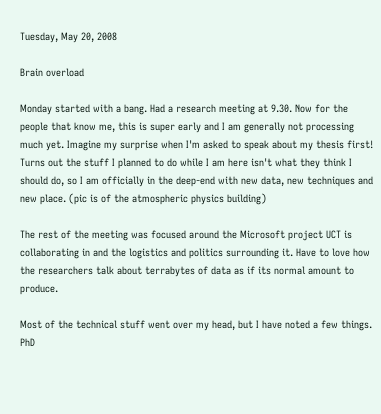Tuesday, May 20, 2008

Brain overload

Monday started with a bang. Had a research meeting at 9.30. Now for the people that know me, this is super early and I am generally not processing much yet. Imagine my surprise when I'm asked to speak about my thesis first! Turns out the stuff I planned to do while I am here isn't what they think I should do, so I am officially in the deep-end with new data, new techniques and new place. (pic is of the atmospheric physics building)

The rest of the meeting was focused around the Microsoft project UCT is collaborating in and the logistics and politics surrounding it. Have to love how the researchers talk about terrabytes of data as if its normal amount to produce.

Most of the technical stuff went over my head, but I have noted a few things. PhD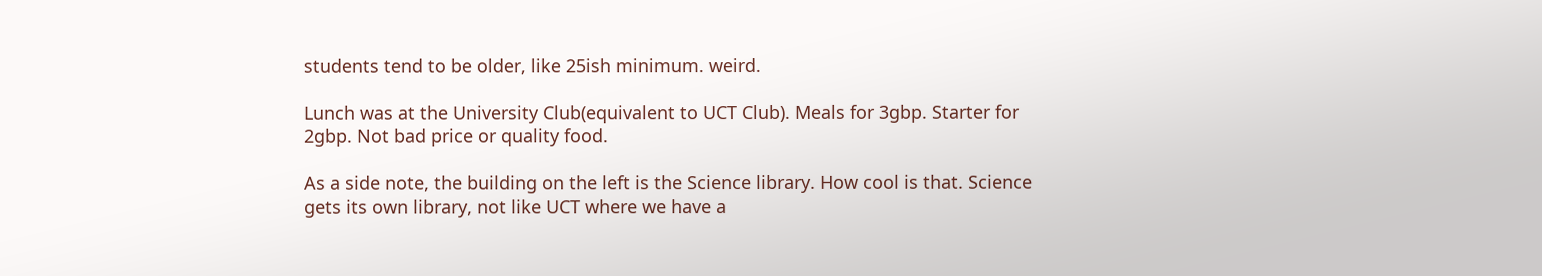students tend to be older, like 25ish minimum. weird.

Lunch was at the University Club(equivalent to UCT Club). Meals for 3gbp. Starter for 2gbp. Not bad price or quality food.

As a side note, the building on the left is the Science library. How cool is that. Science gets its own library, not like UCT where we have a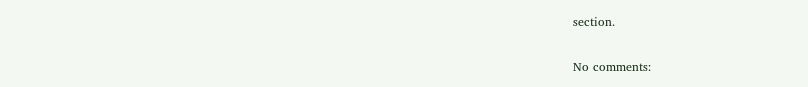section.

No comments: